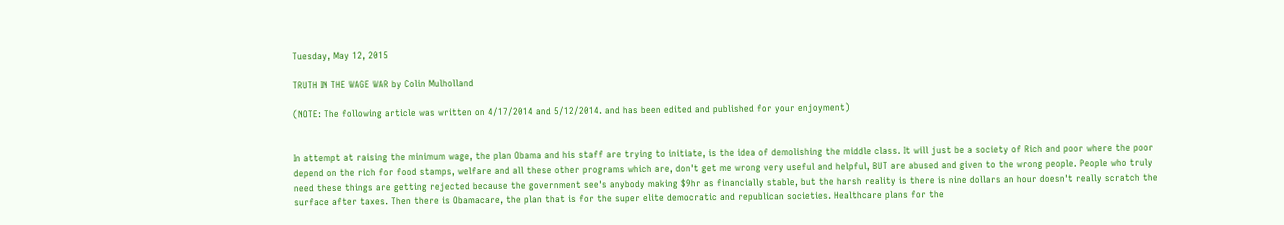Tuesday, May 12, 2015

TRUTH IN THE WAGE WAR by Colin Mulholland

(NOTE: The following article was written on 4/17/2014 and 5/12/2014. and has been edited and published for your enjoyment)


In attempt at raising the minimum wage, the plan Obama and his staff are trying to initiate, is the idea of demolishing the middle class. It will just be a society of Rich and poor where the poor depend on the rich for food stamps, welfare and all these other programs which are, don't get me wrong very useful and helpful, BUT are abused and given to the wrong people. People who truly need these things are getting rejected because the government see's anybody making $9hr as financially stable, but the harsh reality is there is nine dollars an hour doesn't really scratch the surface after taxes. Then there is Obamacare, the plan that is for the super elite democratic and republican societies. Healthcare plans for the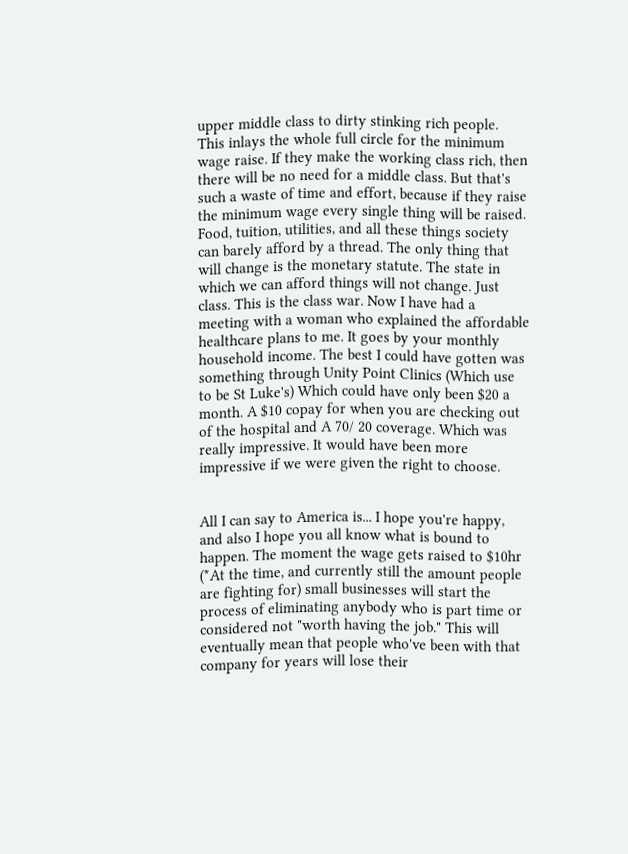upper middle class to dirty stinking rich people. This inlays the whole full circle for the minimum wage raise. If they make the working class rich, then there will be no need for a middle class. But that's such a waste of time and effort, because if they raise the minimum wage every single thing will be raised. Food, tuition, utilities, and all these things society can barely afford by a thread. The only thing that will change is the monetary statute. The state in which we can afford things will not change. Just class. This is the class war. Now I have had a meeting with a woman who explained the affordable healthcare plans to me. It goes by your monthly household income. The best I could have gotten was something through Unity Point Clinics (Which use to be St Luke's) Which could have only been $20 a month. A $10 copay for when you are checking out of the hospital and A 70/ 20 coverage. Which was really impressive. It would have been more impressive if we were given the right to choose.


All I can say to America is... I hope you're happy, and also I hope you all know what is bound to happen. The moment the wage gets raised to $10hr (*At the time, and currently still the amount people are fighting for) small businesses will start the process of eliminating anybody who is part time or considered not "worth having the job." This will eventually mean that people who've been with that company for years will lose their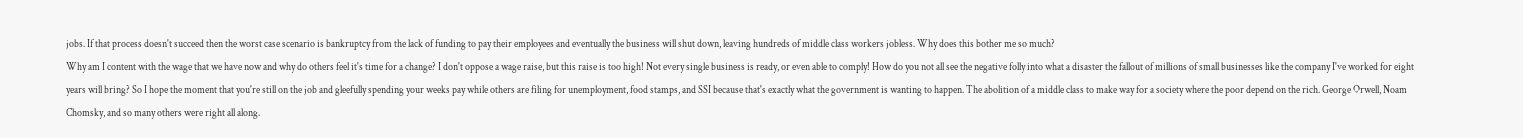jobs. If that process doesn't succeed then the worst case scenario is bankruptcy from the lack of funding to pay their employees and eventually the business will shut down, leaving hundreds of middle class workers jobless. Why does this bother me so much?
Why am I content with the wage that we have now and why do others feel it's time for a change? I don't oppose a wage raise, but this raise is too high! Not every single business is ready, or even able to comply! How do you not all see the negative folly into what a disaster the fallout of millions of small businesses like the company I've worked for eight years will bring? So I hope the moment that you're still on the job and gleefully spending your weeks pay while others are filing for unemployment, food stamps, and SSI because that's exactly what the government is wanting to happen. The abolition of a middle class to make way for a society where the poor depend on the rich. George Orwell, Noam Chomsky, and so many others were right all along.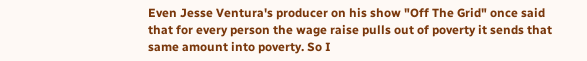Even Jesse Ventura's producer on his show "Off The Grid" once said that for every person the wage raise pulls out of poverty it sends that same amount into poverty. So I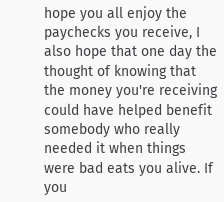hope you all enjoy the paychecks you receive, I also hope that one day the thought of knowing that the money you're receiving could have helped benefit somebody who really needed it when things were bad eats you alive. If you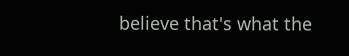believe that's what the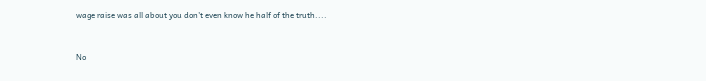wage raise was all about you don't even know he half of the truth....


No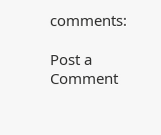comments:

Post a Comment